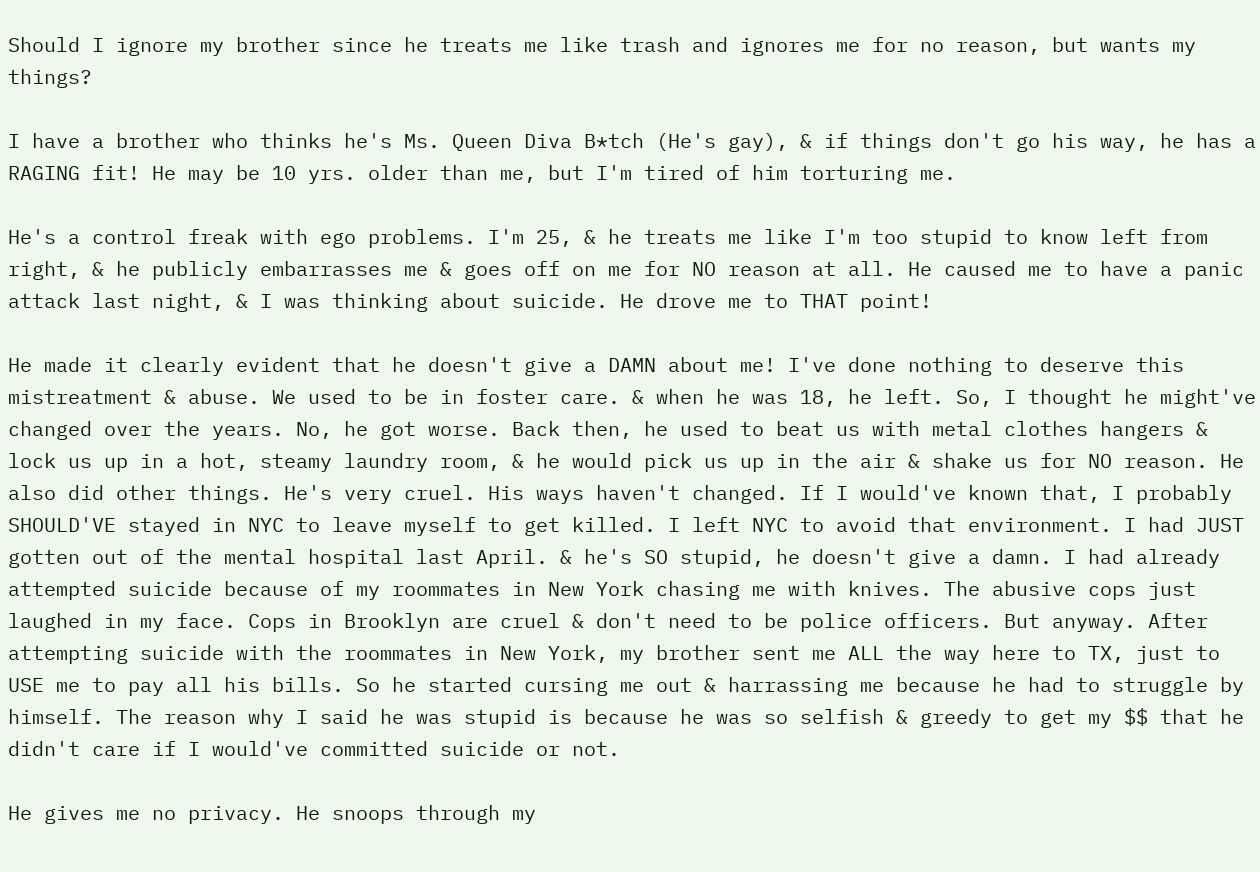Should I ignore my brother since he treats me like trash and ignores me for no reason, but wants my things?

I have a brother who thinks he's Ms. Queen Diva B*tch (He's gay), & if things don't go his way, he has a RAGING fit! He may be 10 yrs. older than me, but I'm tired of him torturing me.

He's a control freak with ego problems. I'm 25, & he treats me like I'm too stupid to know left from right, & he publicly embarrasses me & goes off on me for NO reason at all. He caused me to have a panic attack last night, & I was thinking about suicide. He drove me to THAT point!

He made it clearly evident that he doesn't give a DAMN about me! I've done nothing to deserve this mistreatment & abuse. We used to be in foster care. & when he was 18, he left. So, I thought he might've changed over the years. No, he got worse. Back then, he used to beat us with metal clothes hangers & lock us up in a hot, steamy laundry room, & he would pick us up in the air & shake us for NO reason. He also did other things. He's very cruel. His ways haven't changed. If I would've known that, I probably SHOULD'VE stayed in NYC to leave myself to get killed. I left NYC to avoid that environment. I had JUST gotten out of the mental hospital last April. & he's SO stupid, he doesn't give a damn. I had already attempted suicide because of my roommates in New York chasing me with knives. The abusive cops just laughed in my face. Cops in Brooklyn are cruel & don't need to be police officers. But anyway. After attempting suicide with the roommates in New York, my brother sent me ALL the way here to TX, just to USE me to pay all his bills. So he started cursing me out & harrassing me because he had to struggle by himself. The reason why I said he was stupid is because he was so selfish & greedy to get my $$ that he didn't care if I would've committed suicide or not.

He gives me no privacy. He snoops through my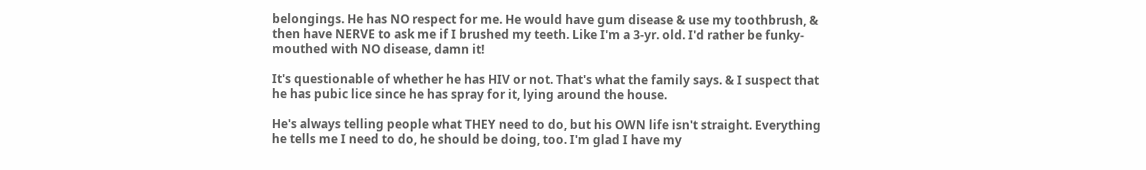belongings. He has NO respect for me. He would have gum disease & use my toothbrush, & then have NERVE to ask me if I brushed my teeth. Like I'm a 3-yr. old. I'd rather be funky-mouthed with NO disease, damn it!

It's questionable of whether he has HIV or not. That's what the family says. & I suspect that he has pubic lice since he has spray for it, lying around the house.

He's always telling people what THEY need to do, but his OWN life isn't straight. Everything he tells me I need to do, he should be doing, too. I'm glad I have my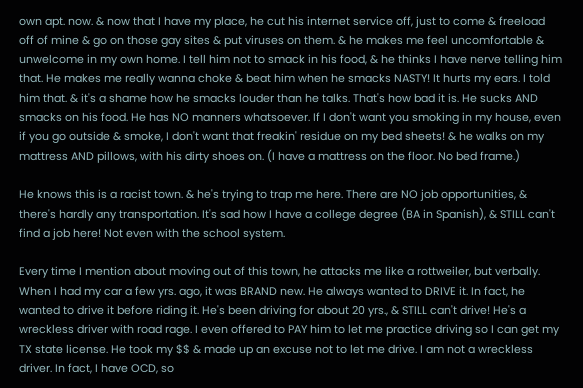own apt. now. & now that I have my place, he cut his internet service off, just to come & freeload off of mine & go on those gay sites & put viruses on them. & he makes me feel uncomfortable & unwelcome in my own home. I tell him not to smack in his food, & he thinks I have nerve telling him that. He makes me really wanna choke & beat him when he smacks NASTY! It hurts my ears. I told him that. & it's a shame how he smacks louder than he talks. That's how bad it is. He sucks AND smacks on his food. He has NO manners whatsoever. If I don't want you smoking in my house, even if you go outside & smoke, I don't want that freakin' residue on my bed sheets! & he walks on my mattress AND pillows, with his dirty shoes on. (I have a mattress on the floor. No bed frame.)

He knows this is a racist town. & he's trying to trap me here. There are NO job opportunities, & there's hardly any transportation. It's sad how I have a college degree (BA in Spanish), & STILL can't find a job here! Not even with the school system.

Every time I mention about moving out of this town, he attacks me like a rottweiler, but verbally. When I had my car a few yrs. ago, it was BRAND new. He always wanted to DRIVE it. In fact, he wanted to drive it before riding it. He's been driving for about 20 yrs., & STILL can't drive! He's a wreckless driver with road rage. I even offered to PAY him to let me practice driving so I can get my TX state license. He took my $$ & made up an excuse not to let me drive. I am not a wreckless driver. In fact, I have OCD, so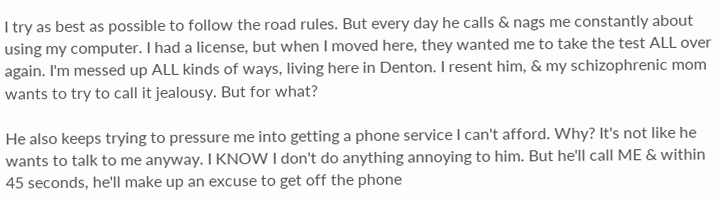I try as best as possible to follow the road rules. But every day he calls & nags me constantly about using my computer. I had a license, but when I moved here, they wanted me to take the test ALL over again. I'm messed up ALL kinds of ways, living here in Denton. I resent him, & my schizophrenic mom wants to try to call it jealousy. But for what?

He also keeps trying to pressure me into getting a phone service I can't afford. Why? It's not like he wants to talk to me anyway. I KNOW I don't do anything annoying to him. But he'll call ME & within 45 seconds, he'll make up an excuse to get off the phone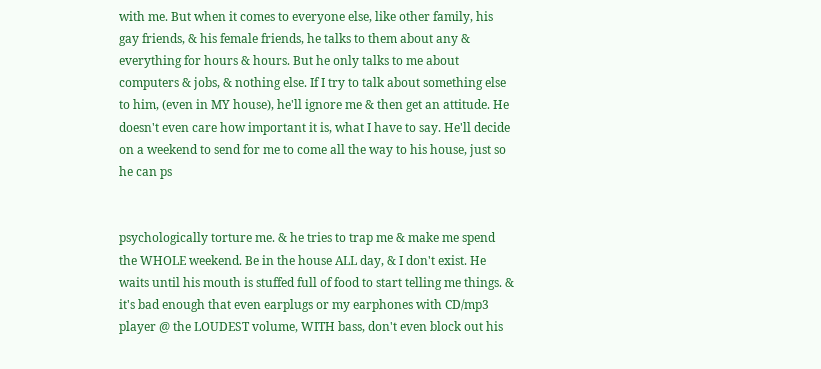with me. But when it comes to everyone else, like other family, his gay friends, & his female friends, he talks to them about any & everything for hours & hours. But he only talks to me about computers & jobs, & nothing else. If I try to talk about something else to him, (even in MY house), he'll ignore me & then get an attitude. He doesn't even care how important it is, what I have to say. He'll decide on a weekend to send for me to come all the way to his house, just so he can ps


psychologically torture me. & he tries to trap me & make me spend the WHOLE weekend. Be in the house ALL day, & I don't exist. He waits until his mouth is stuffed full of food to start telling me things. & it's bad enough that even earplugs or my earphones with CD/mp3 player @ the LOUDEST volume, WITH bass, don't even block out his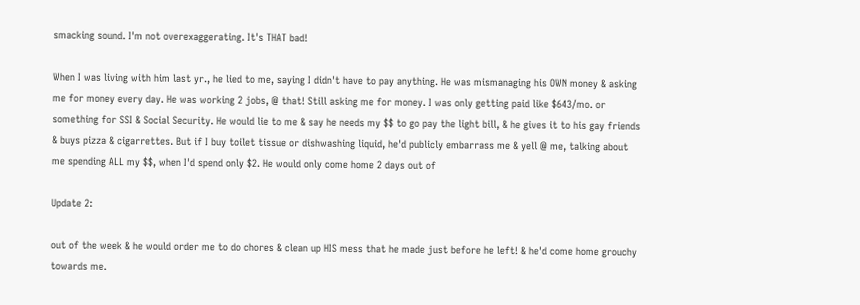smacking sound. I'm not overexaggerating. It's THAT bad!

When I was living with him last yr., he lied to me, saying I didn't have to pay anything. He was mismanaging his OWN money & asking me for money every day. He was working 2 jobs, @ that! Still asking me for money. I was only getting paid like $643/mo. or something for SSI & Social Security. He would lie to me & say he needs my $$ to go pay the light bill, & he gives it to his gay friends & buys pizza & cigarrettes. But if I buy toilet tissue or dishwashing liquid, he'd publicly embarrass me & yell @ me, talking about me spending ALL my $$, when I'd spend only $2. He would only come home 2 days out of

Update 2:

out of the week & he would order me to do chores & clean up HIS mess that he made just before he left! & he'd come home grouchy towards me.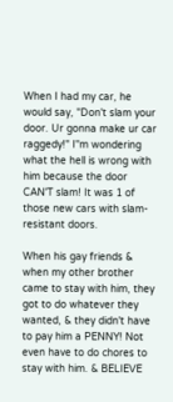When I had my car, he would say, "Don't slam your door. Ur gonna make ur car raggedy!" I''m wondering what the hell is wrong with him because the door CAN'T slam! It was 1 of those new cars with slam-resistant doors.

When his gay friends & when my other brother came to stay with him, they got to do whatever they wanted, & they didn't have to pay him a PENNY! Not even have to do chores to stay with him. & BELIEVE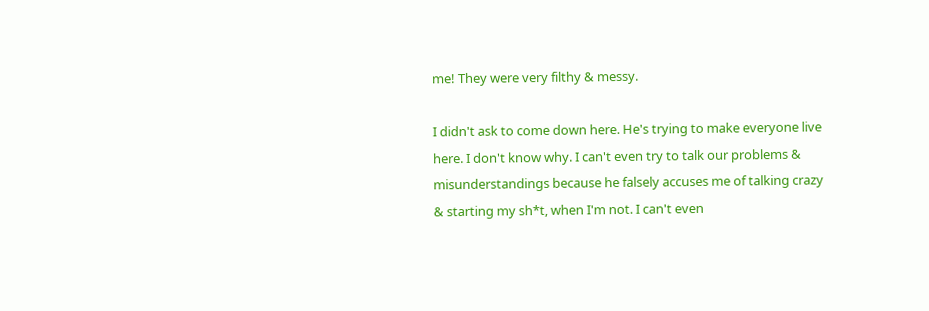me! They were very filthy & messy.

I didn't ask to come down here. He's trying to make everyone live here. I don't know why. I can't even try to talk our problems & misunderstandings because he falsely accuses me of talking crazy & starting my sh*t, when I'm not. I can't even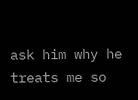ask him why he treats me so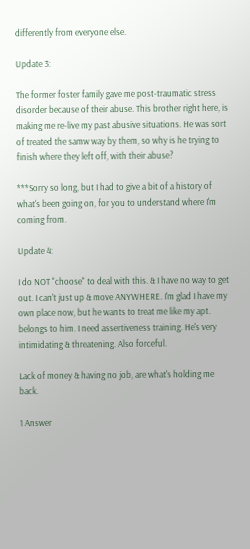differently from everyone else.

Update 3:

The former foster family gave me post-traumatic stress disorder because of their abuse. This brother right here, is making me re-live my past abusive situations. He was sort of treated the samw way by them, so why is he trying to finish where they left off, with their abuse?

***Sorry so long, but I had to give a bit of a history of what's been going on, for you to understand where I'm coming from.

Update 4:

I do NOT "choose" to deal with this. & I have no way to get out. I can't just up & move ANYWHERE. I'm glad I have my own place now, but he wants to treat me like my apt. belongs to him. I need assertiveness training. He's very intimidating & threatening. Also forceful.

Lack of money & having no job, are what's holding me back.

1 Answer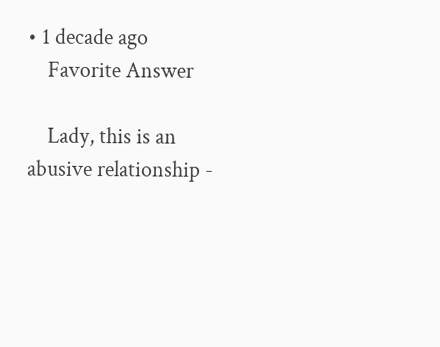• 1 decade ago
    Favorite Answer

    Lady, this is an abusive relationship -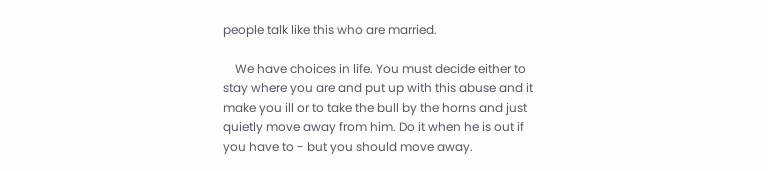people talk like this who are married.

    We have choices in life. You must decide either to stay where you are and put up with this abuse and it make you ill or to take the bull by the horns and just quietly move away from him. Do it when he is out if you have to - but you should move away.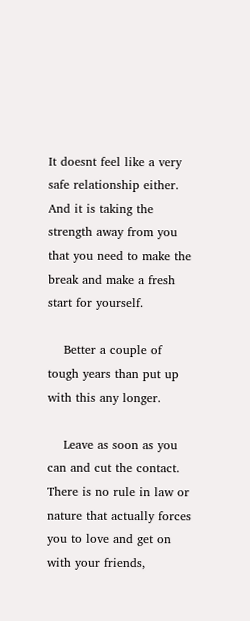It doesnt feel like a very safe relationship either. And it is taking the strength away from you that you need to make the break and make a fresh start for yourself.

    Better a couple of tough years than put up with this any longer.

    Leave as soon as you can and cut the contact. There is no rule in law or nature that actually forces you to love and get on with your friends,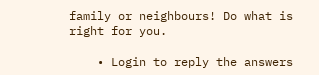family or neighbours! Do what is right for you.

    • Login to reply the answers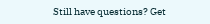Still have questions? Get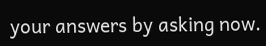your answers by asking now.